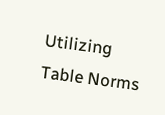Utilizing Table Norms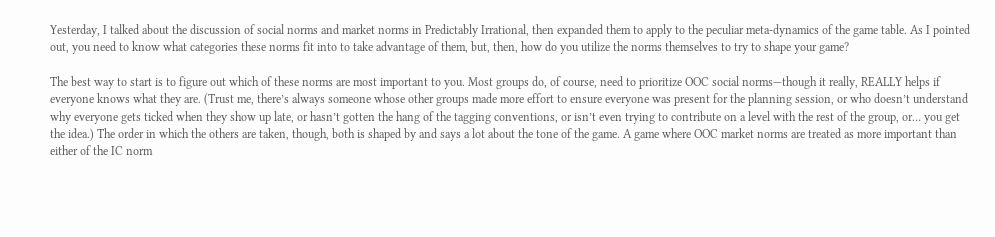Yesterday, I talked about the discussion of social norms and market norms in Predictably Irrational, then expanded them to apply to the peculiar meta-dynamics of the game table. As I pointed out, you need to know what categories these norms fit into to take advantage of them, but, then, how do you utilize the norms themselves to try to shape your game?

The best way to start is to figure out which of these norms are most important to you. Most groups do, of course, need to prioritize OOC social norms—though it really, REALLY helps if everyone knows what they are. (Trust me, there’s always someone whose other groups made more effort to ensure everyone was present for the planning session, or who doesn’t understand why everyone gets ticked when they show up late, or hasn’t gotten the hang of the tagging conventions, or isn’t even trying to contribute on a level with the rest of the group, or… you get the idea.) The order in which the others are taken, though, both is shaped by and says a lot about the tone of the game. A game where OOC market norms are treated as more important than either of the IC norm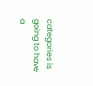categories is going to have a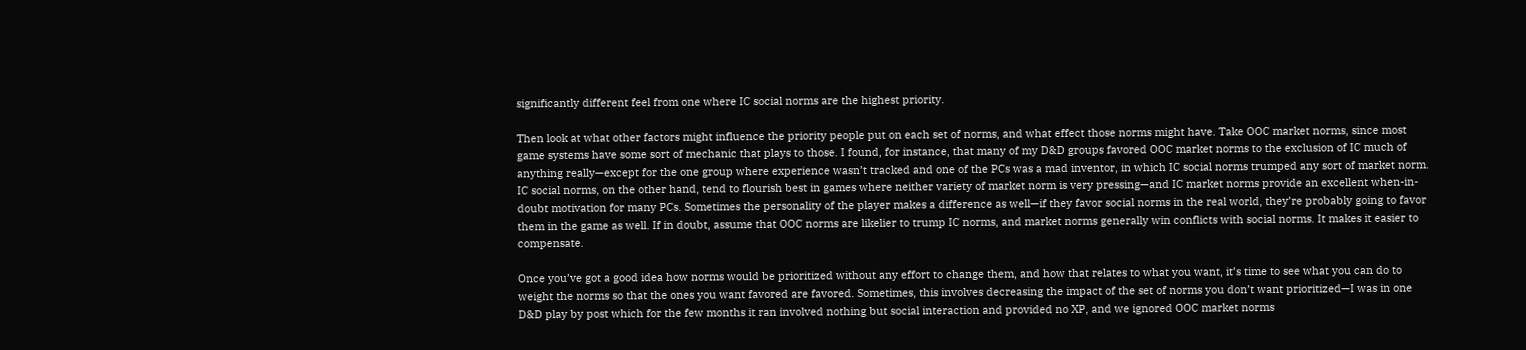significantly different feel from one where IC social norms are the highest priority.

Then look at what other factors might influence the priority people put on each set of norms, and what effect those norms might have. Take OOC market norms, since most game systems have some sort of mechanic that plays to those. I found, for instance, that many of my D&D groups favored OOC market norms to the exclusion of IC much of anything really—except for the one group where experience wasn’t tracked and one of the PCs was a mad inventor, in which IC social norms trumped any sort of market norm. IC social norms, on the other hand, tend to flourish best in games where neither variety of market norm is very pressing—and IC market norms provide an excellent when-in-doubt motivation for many PCs. Sometimes the personality of the player makes a difference as well—if they favor social norms in the real world, they’re probably going to favor them in the game as well. If in doubt, assume that OOC norms are likelier to trump IC norms, and market norms generally win conflicts with social norms. It makes it easier to compensate.

Once you’ve got a good idea how norms would be prioritized without any effort to change them, and how that relates to what you want, it’s time to see what you can do to weight the norms so that the ones you want favored are favored. Sometimes, this involves decreasing the impact of the set of norms you don’t want prioritized—I was in one D&D play by post which for the few months it ran involved nothing but social interaction and provided no XP, and we ignored OOC market norms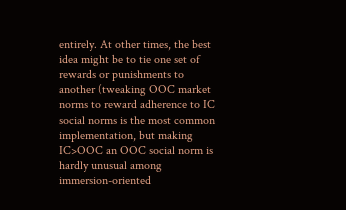entirely. At other times, the best idea might be to tie one set of rewards or punishments to another (tweaking OOC market norms to reward adherence to IC social norms is the most common implementation, but making IC>OOC an OOC social norm is hardly unusual among immersion-oriented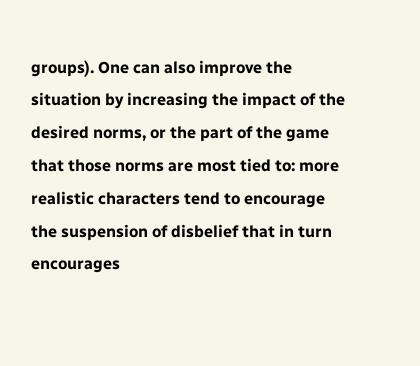groups). One can also improve the situation by increasing the impact of the desired norms, or the part of the game that those norms are most tied to: more realistic characters tend to encourage the suspension of disbelief that in turn encourages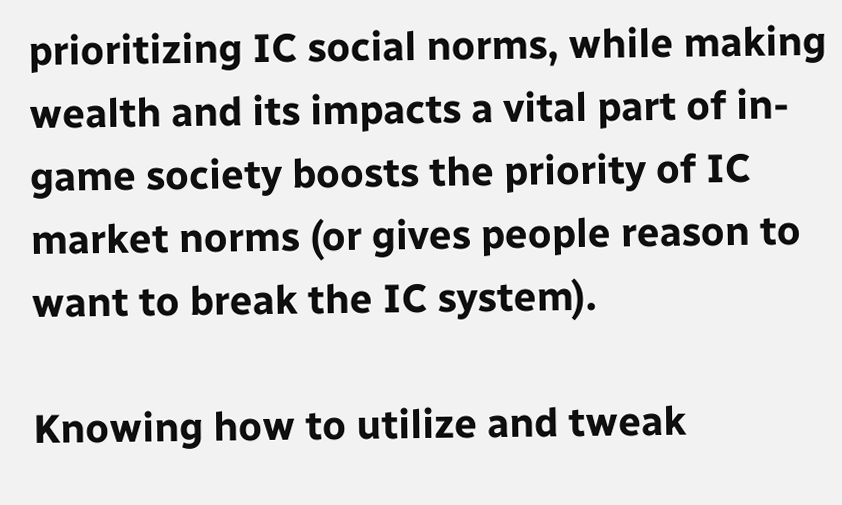prioritizing IC social norms, while making wealth and its impacts a vital part of in-game society boosts the priority of IC market norms (or gives people reason to want to break the IC system).

Knowing how to utilize and tweak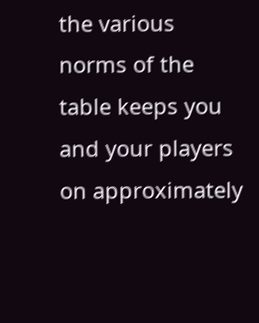the various norms of the table keeps you and your players on approximately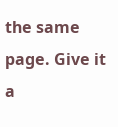the same page. Give it a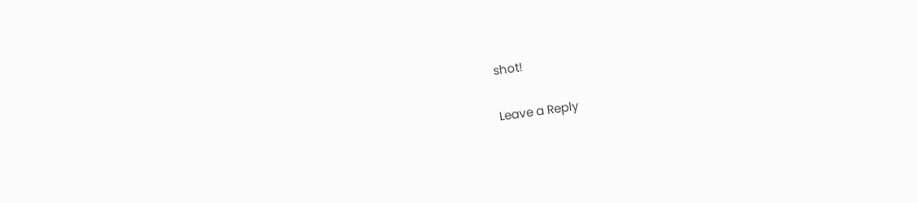shot!

Leave a Reply